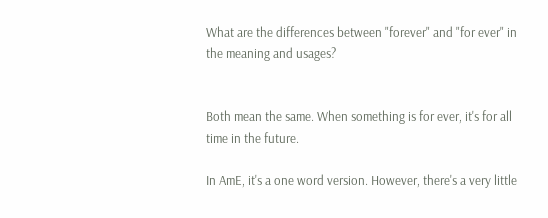What are the differences between "forever" and "for ever" in the meaning and usages?


Both mean the same. When something is for ever, it's for all time in the future.

In AmE, it's a one word version. However, there's a very little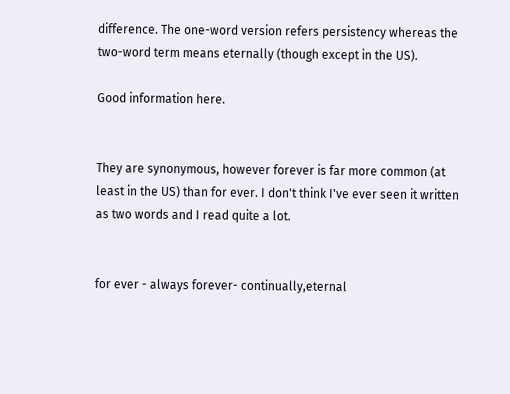difference. The one-word version refers persistency whereas the two-word term means eternally (though except in the US).

Good information here.


They are synonymous, however forever is far more common (at least in the US) than for ever. I don't think I've ever seen it written as two words and I read quite a lot.


for ever - always forever- continually,eternal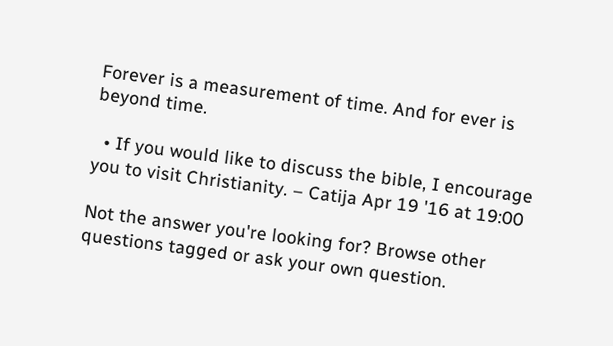Forever is a measurement of time. And for ever is beyond time.

  • If you would like to discuss the bible, I encourage you to visit Christianity. – Catija Apr 19 '16 at 19:00

Not the answer you're looking for? Browse other questions tagged or ask your own question.